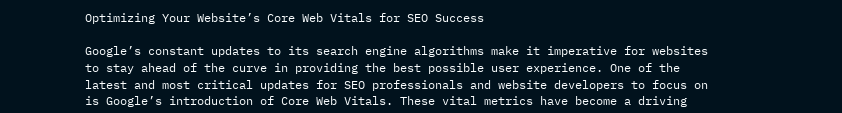Optimizing Your Website’s Core Web Vitals for SEO Success

Google’s constant updates to its search engine algorithms make it imperative for websites to stay ahead of the curve in providing the best possible user experience. One of the latest and most critical updates for SEO professionals and website developers to focus on is Google’s introduction of Core Web Vitals. These vital metrics have become a driving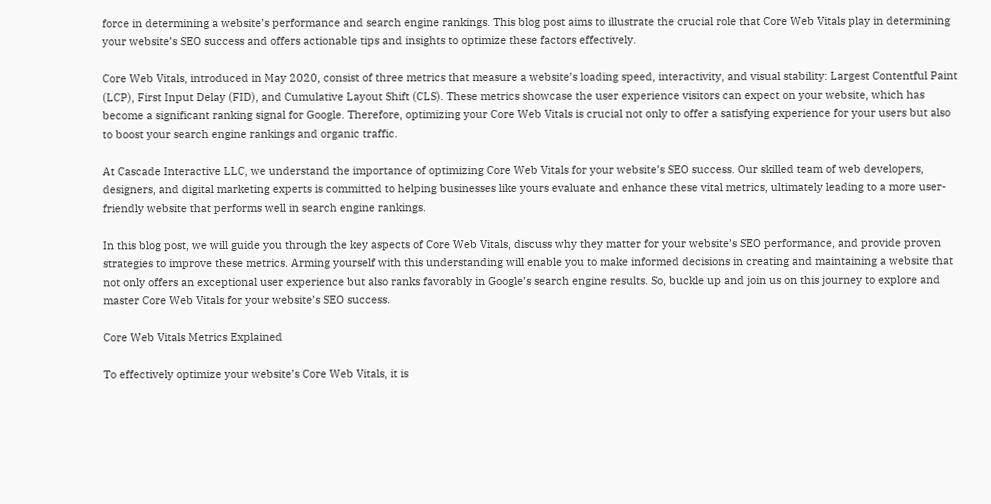force in determining a website’s performance and search engine rankings. This blog post aims to illustrate the crucial role that Core Web Vitals play in determining your website’s SEO success and offers actionable tips and insights to optimize these factors effectively.

Core Web Vitals, introduced in May 2020, consist of three metrics that measure a website’s loading speed, interactivity, and visual stability: Largest Contentful Paint (LCP), First Input Delay (FID), and Cumulative Layout Shift (CLS). These metrics showcase the user experience visitors can expect on your website, which has become a significant ranking signal for Google. Therefore, optimizing your Core Web Vitals is crucial not only to offer a satisfying experience for your users but also to boost your search engine rankings and organic traffic.

At Cascade Interactive LLC, we understand the importance of optimizing Core Web Vitals for your website’s SEO success. Our skilled team of web developers, designers, and digital marketing experts is committed to helping businesses like yours evaluate and enhance these vital metrics, ultimately leading to a more user-friendly website that performs well in search engine rankings.

In this blog post, we will guide you through the key aspects of Core Web Vitals, discuss why they matter for your website’s SEO performance, and provide proven strategies to improve these metrics. Arming yourself with this understanding will enable you to make informed decisions in creating and maintaining a website that not only offers an exceptional user experience but also ranks favorably in Google’s search engine results. So, buckle up and join us on this journey to explore and master Core Web Vitals for your website’s SEO success.

Core Web Vitals Metrics Explained

To effectively optimize your website’s Core Web Vitals, it is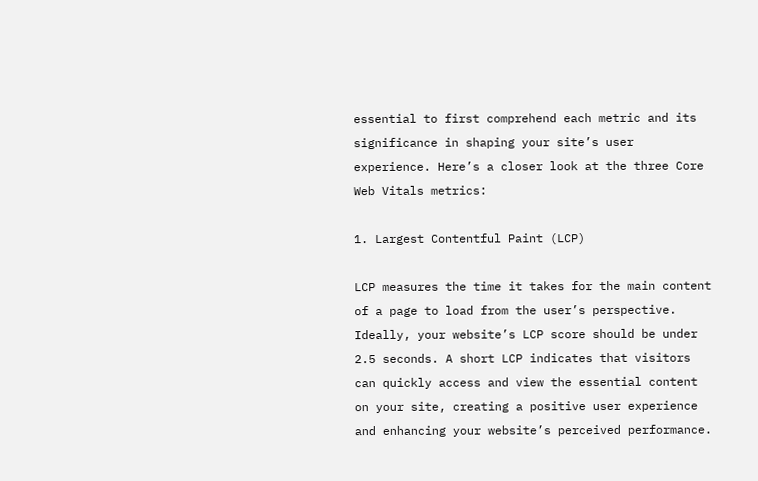essential to first comprehend each metric and its significance in shaping your site’s user experience. Here’s a closer look at the three Core Web Vitals metrics:

1. Largest Contentful Paint (LCP)

LCP measures the time it takes for the main content of a page to load from the user’s perspective. Ideally, your website’s LCP score should be under 2.5 seconds. A short LCP indicates that visitors can quickly access and view the essential content on your site, creating a positive user experience and enhancing your website’s perceived performance.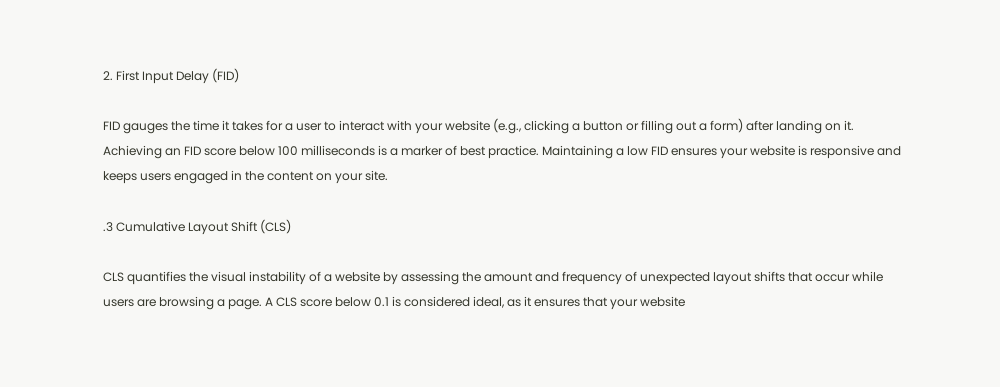2. First Input Delay (FID)

FID gauges the time it takes for a user to interact with your website (e.g., clicking a button or filling out a form) after landing on it. Achieving an FID score below 100 milliseconds is a marker of best practice. Maintaining a low FID ensures your website is responsive and keeps users engaged in the content on your site.

.3 Cumulative Layout Shift (CLS)

CLS quantifies the visual instability of a website by assessing the amount and frequency of unexpected layout shifts that occur while users are browsing a page. A CLS score below 0.1 is considered ideal, as it ensures that your website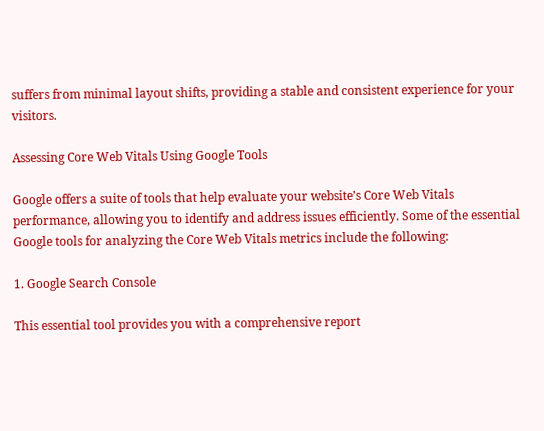suffers from minimal layout shifts, providing a stable and consistent experience for your visitors.

Assessing Core Web Vitals Using Google Tools

Google offers a suite of tools that help evaluate your website’s Core Web Vitals performance, allowing you to identify and address issues efficiently. Some of the essential Google tools for analyzing the Core Web Vitals metrics include the following:

1. Google Search Console

This essential tool provides you with a comprehensive report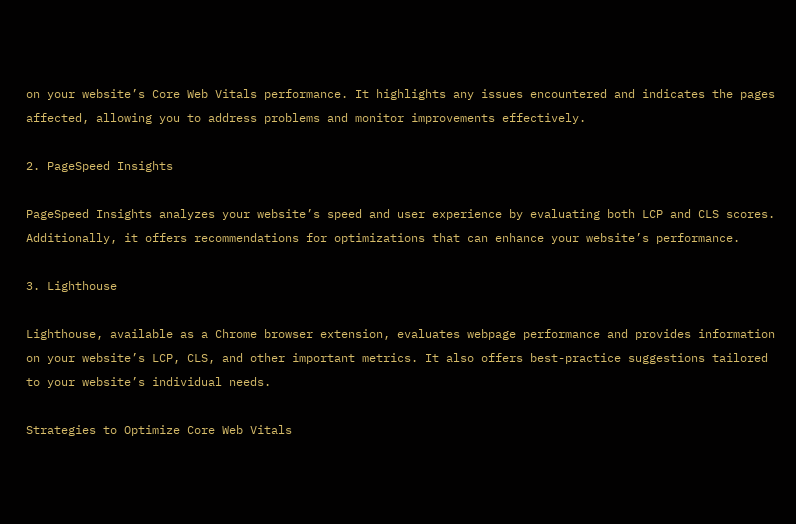on your website’s Core Web Vitals performance. It highlights any issues encountered and indicates the pages affected, allowing you to address problems and monitor improvements effectively.

2. PageSpeed Insights

PageSpeed Insights analyzes your website’s speed and user experience by evaluating both LCP and CLS scores. Additionally, it offers recommendations for optimizations that can enhance your website’s performance.

3. Lighthouse

Lighthouse, available as a Chrome browser extension, evaluates webpage performance and provides information on your website’s LCP, CLS, and other important metrics. It also offers best-practice suggestions tailored to your website’s individual needs.

Strategies to Optimize Core Web Vitals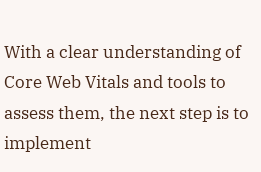With a clear understanding of Core Web Vitals and tools to assess them, the next step is to implement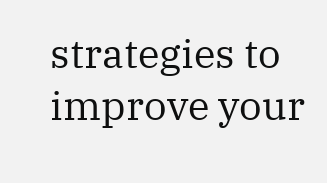strategies to improve your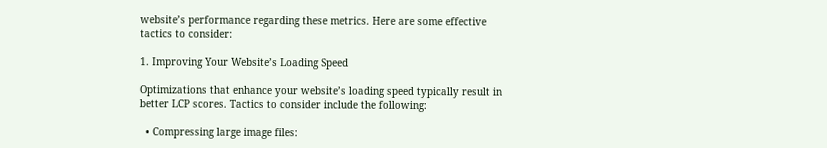website’s performance regarding these metrics. Here are some effective tactics to consider:

1. Improving Your Website’s Loading Speed

Optimizations that enhance your website’s loading speed typically result in better LCP scores. Tactics to consider include the following:

  • Compressing large image files: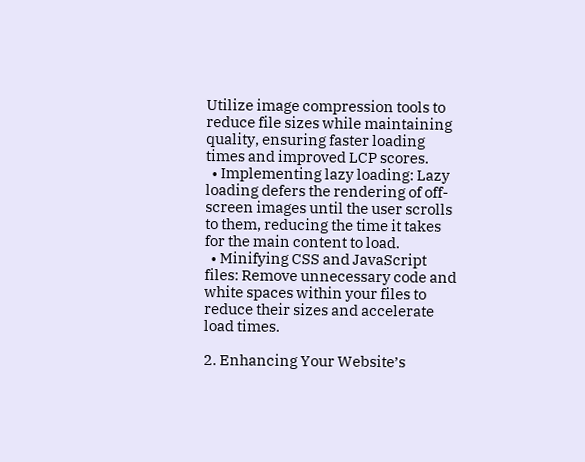Utilize image compression tools to reduce file sizes while maintaining quality, ensuring faster loading times and improved LCP scores.
  • Implementing lazy loading: Lazy loading defers the rendering of off-screen images until the user scrolls to them, reducing the time it takes for the main content to load.
  • Minifying CSS and JavaScript files: Remove unnecessary code and white spaces within your files to reduce their sizes and accelerate load times.

2. Enhancing Your Website’s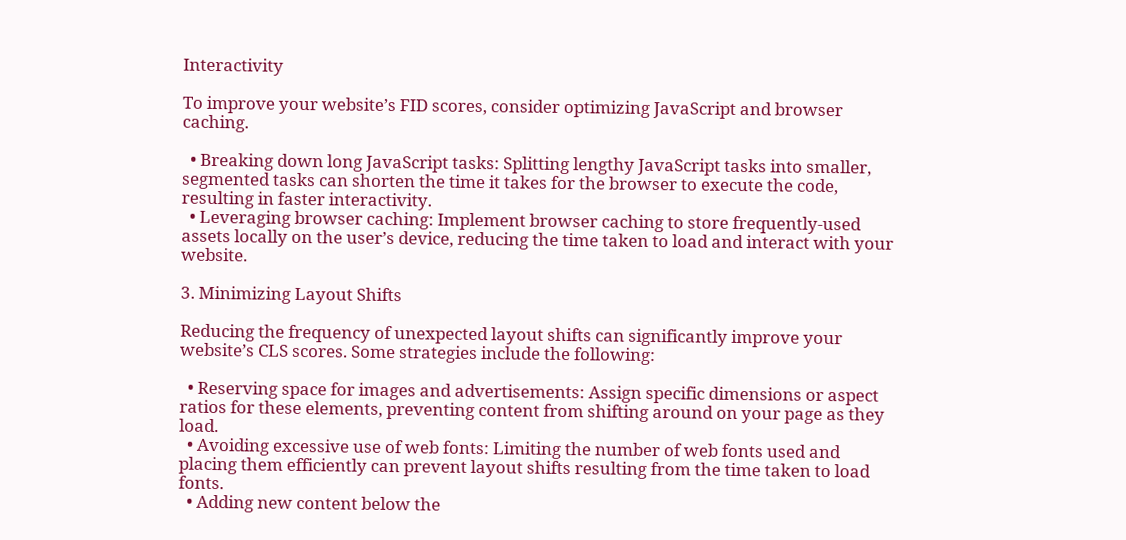Interactivity

To improve your website’s FID scores, consider optimizing JavaScript and browser caching.

  • Breaking down long JavaScript tasks: Splitting lengthy JavaScript tasks into smaller, segmented tasks can shorten the time it takes for the browser to execute the code, resulting in faster interactivity.
  • Leveraging browser caching: Implement browser caching to store frequently-used assets locally on the user’s device, reducing the time taken to load and interact with your website.

3. Minimizing Layout Shifts

Reducing the frequency of unexpected layout shifts can significantly improve your website’s CLS scores. Some strategies include the following:

  • Reserving space for images and advertisements: Assign specific dimensions or aspect ratios for these elements, preventing content from shifting around on your page as they load.
  • Avoiding excessive use of web fonts: Limiting the number of web fonts used and placing them efficiently can prevent layout shifts resulting from the time taken to load fonts.
  • Adding new content below the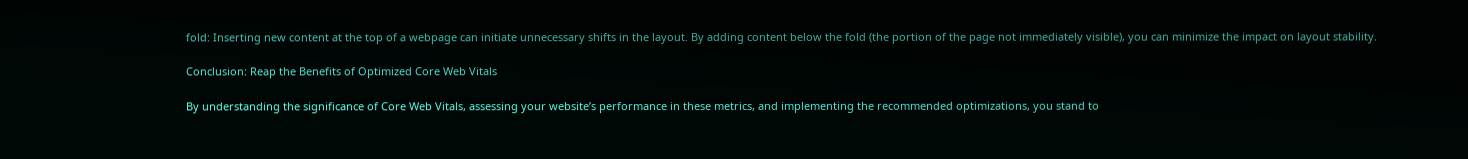fold: Inserting new content at the top of a webpage can initiate unnecessary shifts in the layout. By adding content below the fold (the portion of the page not immediately visible), you can minimize the impact on layout stability.

Conclusion: Reap the Benefits of Optimized Core Web Vitals

By understanding the significance of Core Web Vitals, assessing your website’s performance in these metrics, and implementing the recommended optimizations, you stand to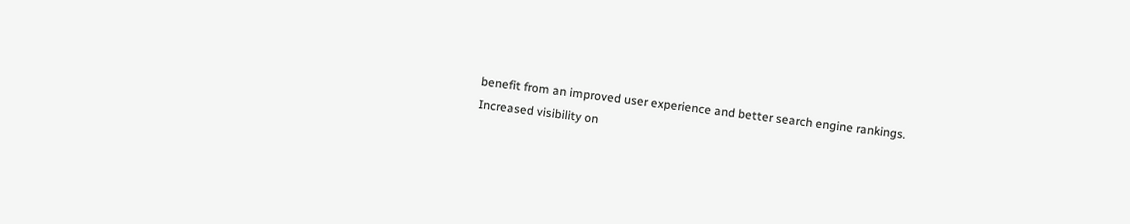benefit from an improved user experience and better search engine rankings. Increased visibility on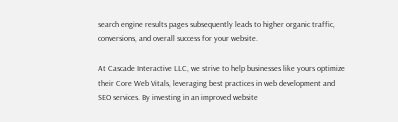search engine results pages subsequently leads to higher organic traffic, conversions, and overall success for your website.

At Cascade Interactive LLC, we strive to help businesses like yours optimize their Core Web Vitals, leveraging best practices in web development and SEO services. By investing in an improved website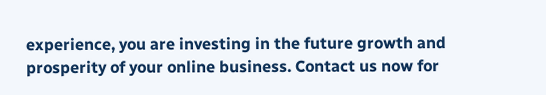experience, you are investing in the future growth and prosperity of your online business. Contact us now for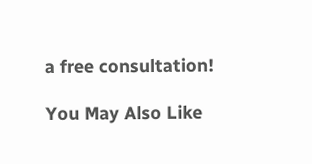a free consultation!

You May Also Like